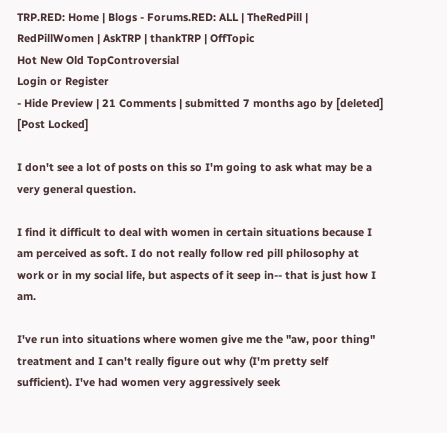TRP.RED: Home | Blogs - Forums.RED: ALL | TheRedPill | RedPillWomen | AskTRP | thankTRP | OffTopic
Hot New Old TopControversial
Login or Register
- Hide Preview | 21 Comments | submitted 7 months ago by [deleted] [Post Locked]

I don't see a lot of posts on this so I'm going to ask what may be a very general question.

I find it difficult to deal with women in certain situations because I am perceived as soft. I do not really follow red pill philosophy at work or in my social life, but aspects of it seep in-- that is just how I am.

I've run into situations where women give me the "aw, poor thing" treatment and I can't really figure out why (I'm pretty self sufficient). I've had women very aggressively seek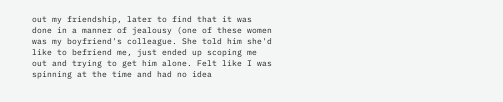out my friendship, later to find that it was done in a manner of jealousy (one of these women was my boyfriend's colleague. She told him she'd like to befriend me, just ended up scoping me out and trying to get him alone. Felt like I was spinning at the time and had no idea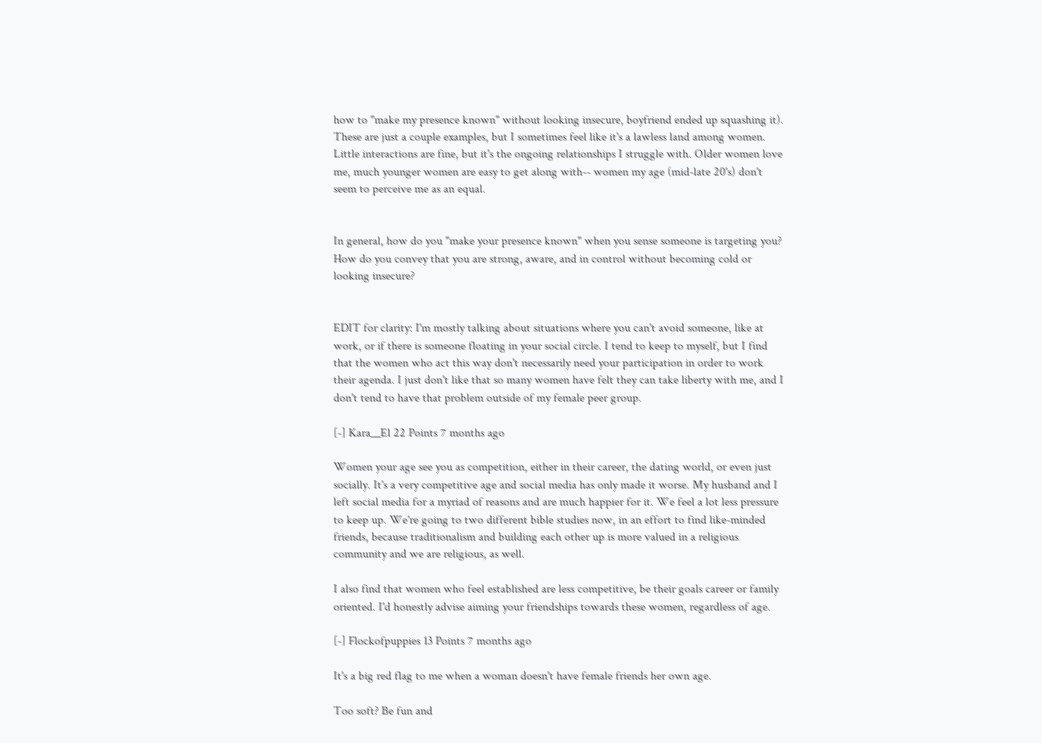how to "make my presence known" without looking insecure, boyfriend ended up squashing it). These are just a couple examples, but I sometimes feel like it's a lawless land among women. Little interactions are fine, but it's the ongoing relationships I struggle with. Older women love me, much younger women are easy to get along with-- women my age (mid-late 20's) don't seem to perceive me as an equal.


In general, how do you "make your presence known" when you sense someone is targeting you? How do you convey that you are strong, aware, and in control without becoming cold or looking insecure?


EDIT for clarity: I'm mostly talking about situations where you can't avoid someone, like at work, or if there is someone floating in your social circle. I tend to keep to myself, but I find that the women who act this way don't necessarily need your participation in order to work their agenda. I just don't like that so many women have felt they can take liberty with me, and I don't tend to have that problem outside of my female peer group.

[-] Kara__El 22 Points 7 months ago

Women your age see you as competition, either in their career, the dating world, or even just socially. It's a very competitive age and social media has only made it worse. My husband and I left social media for a myriad of reasons and are much happier for it. We feel a lot less pressure to keep up. We're going to two different bible studies now, in an effort to find like-minded friends, because traditionalism and building each other up is more valued in a religious community and we are religious, as well.

I also find that women who feel established are less competitive, be their goals career or family oriented. I'd honestly advise aiming your friendships towards these women, regardless of age.

[-] Flockofpuppies 13 Points 7 months ago

It's a big red flag to me when a woman doesn't have female friends her own age.

Too soft? Be fun and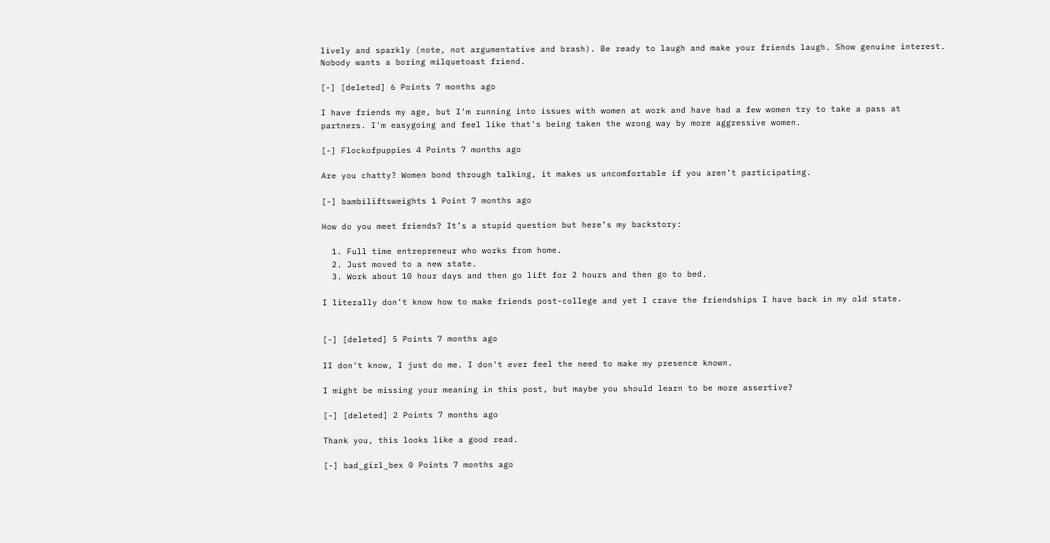lively and sparkly (note, not argumentative and brash). Be ready to laugh and make your friends laugh. Show genuine interest. Nobody wants a boring milquetoast friend.

[-] [deleted] 6 Points 7 months ago

I have friends my age, but I'm running into issues with women at work and have had a few women try to take a pass at partners. I'm easygoing and feel like that's being taken the wrong way by more aggressive women.

[-] Flockofpuppies 4 Points 7 months ago

Are you chatty? Women bond through talking, it makes us uncomfortable if you aren't participating.

[-] bambiliftsweights 1 Point 7 months ago

How do you meet friends? It’s a stupid question but here’s my backstory:

  1. Full time entrepreneur who works from home.
  2. Just moved to a new state.
  3. Work about 10 hour days and then go lift for 2 hours and then go to bed.

I literally don’t know how to make friends post-college and yet I crave the friendships I have back in my old state.


[-] [deleted] 5 Points 7 months ago

II don't know, I just do me. I don't ever feel the need to make my presence known.

I might be missing your meaning in this post, but maybe you should learn to be more assertive?

[-] [deleted] 2 Points 7 months ago

Thank you, this looks like a good read.

[-] bad_girl_bex 0 Points 7 months ago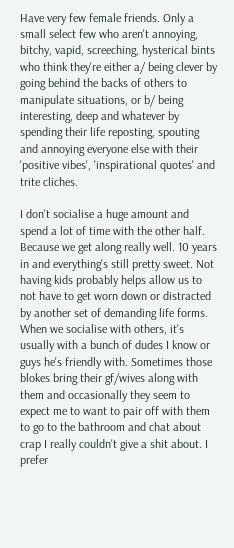Have very few female friends. Only a small select few who aren't annoying, bitchy, vapid, screeching, hysterical bints who think they're either a/ being clever by going behind the backs of others to manipulate situations, or b/ being interesting, deep and whatever by spending their life reposting, spouting and annoying everyone else with their 'positive vibes', 'inspirational quotes' and trite cliches.

I don't socialise a huge amount and spend a lot of time with the other half. Because we get along really well. 10 years in and everything's still pretty sweet. Not having kids probably helps allow us to not have to get worn down or distracted by another set of demanding life forms. When we socialise with others, it's usually with a bunch of dudes I know or guys he's friendly with. Sometimes those blokes bring their gf/wives along with them and occasionally they seem to expect me to want to pair off with them to go to the bathroom and chat about crap I really couldn't give a shit about. I prefer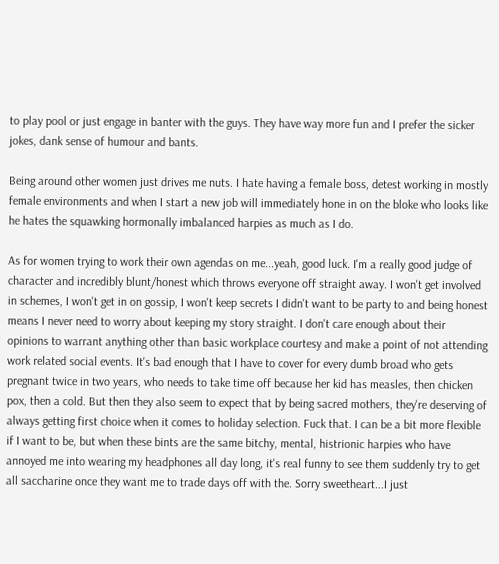to play pool or just engage in banter with the guys. They have way more fun and I prefer the sicker jokes, dank sense of humour and bants.

Being around other women just drives me nuts. I hate having a female boss, detest working in mostly female environments and when I start a new job will immediately hone in on the bloke who looks like he hates the squawking hormonally imbalanced harpies as much as I do.

As for women trying to work their own agendas on me...yeah, good luck. I'm a really good judge of character and incredibly blunt/honest which throws everyone off straight away. I won't get involved in schemes, I won't get in on gossip, I won't keep secrets I didn't want to be party to and being honest means I never need to worry about keeping my story straight. I don't care enough about their opinions to warrant anything other than basic workplace courtesy and make a point of not attending work related social events. It's bad enough that I have to cover for every dumb broad who gets pregnant twice in two years, who needs to take time off because her kid has measles, then chicken pox, then a cold. But then they also seem to expect that by being sacred mothers, they're deserving of always getting first choice when it comes to holiday selection. Fuck that. I can be a bit more flexible if I want to be, but when these bints are the same bitchy, mental, histrionic harpies who have annoyed me into wearing my headphones all day long, it's real funny to see them suddenly try to get all saccharine once they want me to trade days off with the. Sorry sweetheart...I just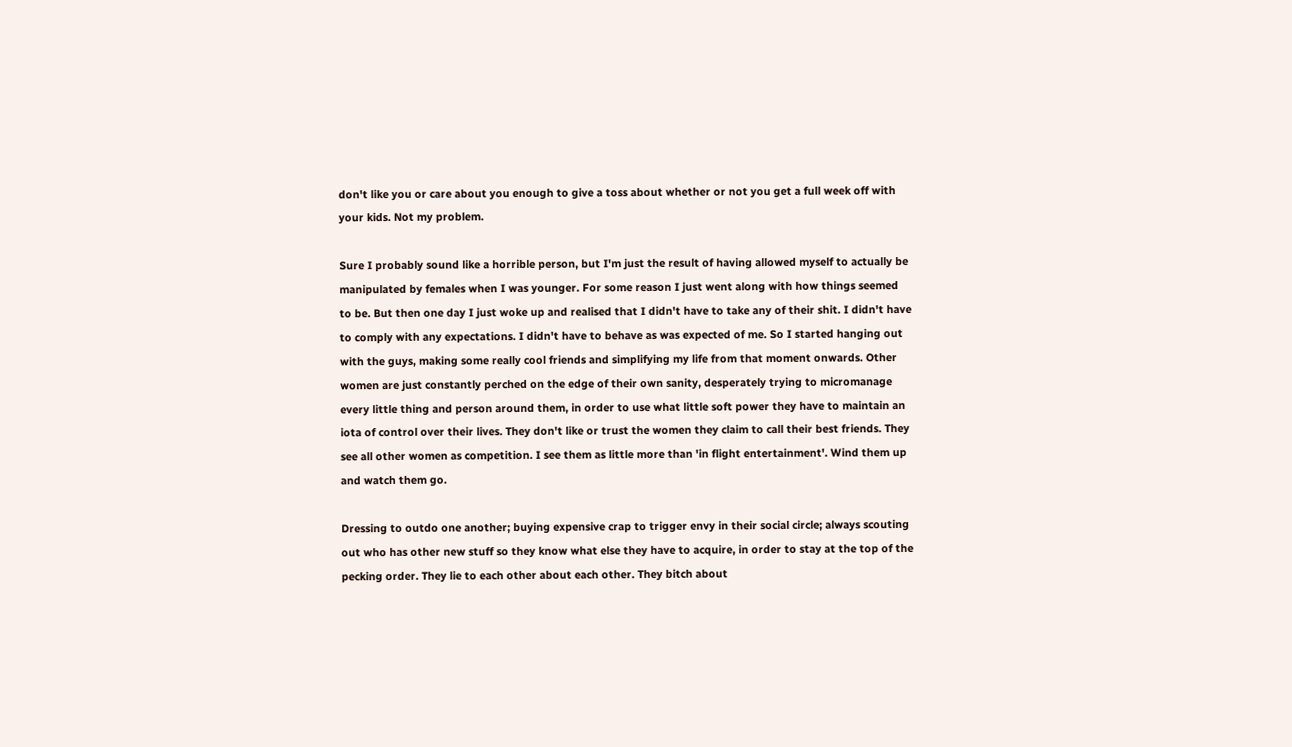don't like you or care about you enough to give a toss about whether or not you get a full week off with your kids. Not my problem.

Sure I probably sound like a horrible person, but I'm just the result of having allowed myself to actually be manipulated by females when I was younger. For some reason I just went along with how things seemed to be. But then one day I just woke up and realised that I didn't have to take any of their shit. I didn't have to comply with any expectations. I didn't have to behave as was expected of me. So I started hanging out with the guys, making some really cool friends and simplifying my life from that moment onwards. Other women are just constantly perched on the edge of their own sanity, desperately trying to micromanage every little thing and person around them, in order to use what little soft power they have to maintain an iota of control over their lives. They don't like or trust the women they claim to call their best friends. They see all other women as competition. I see them as little more than 'in flight entertainment'. Wind them up and watch them go.

Dressing to outdo one another; buying expensive crap to trigger envy in their social circle; always scouting out who has other new stuff so they know what else they have to acquire, in order to stay at the top of the pecking order. They lie to each other about each other. They bitch about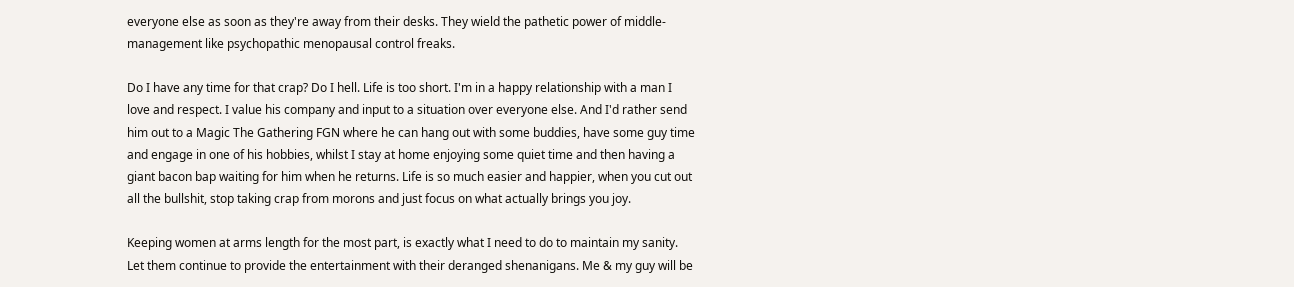everyone else as soon as they're away from their desks. They wield the pathetic power of middle-management like psychopathic menopausal control freaks.

Do I have any time for that crap? Do I hell. Life is too short. I'm in a happy relationship with a man I love and respect. I value his company and input to a situation over everyone else. And I'd rather send him out to a Magic The Gathering FGN where he can hang out with some buddies, have some guy time and engage in one of his hobbies, whilst I stay at home enjoying some quiet time and then having a giant bacon bap waiting for him when he returns. Life is so much easier and happier, when you cut out all the bullshit, stop taking crap from morons and just focus on what actually brings you joy.

Keeping women at arms length for the most part, is exactly what I need to do to maintain my sanity. Let them continue to provide the entertainment with their deranged shenanigans. Me & my guy will be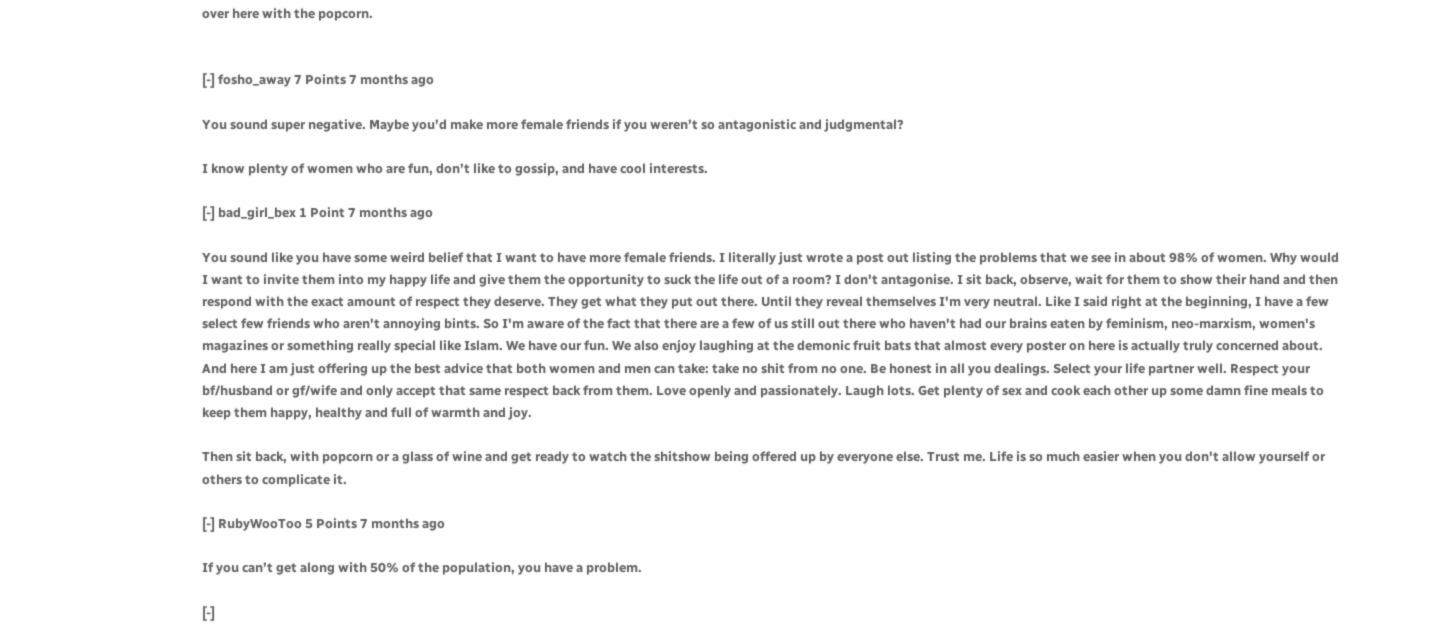over here with the popcorn.


[-] fosho_away 7 Points 7 months ago

You sound super negative. Maybe you’d make more female friends if you weren’t so antagonistic and judgmental?

I know plenty of women who are fun, don’t like to gossip, and have cool interests.

[-] bad_girl_bex 1 Point 7 months ago

You sound like you have some weird belief that I want to have more female friends. I literally just wrote a post out listing the problems that we see in about 98% of women. Why would I want to invite them into my happy life and give them the opportunity to suck the life out of a room? I don't antagonise. I sit back, observe, wait for them to show their hand and then respond with the exact amount of respect they deserve. They get what they put out there. Until they reveal themselves I'm very neutral. Like I said right at the beginning, I have a few select few friends who aren't annoying bints. So I'm aware of the fact that there are a few of us still out there who haven't had our brains eaten by feminism, neo-marxism, women's magazines or something really special like Islam. We have our fun. We also enjoy laughing at the demonic fruit bats that almost every poster on here is actually truly concerned about. And here I am just offering up the best advice that both women and men can take: take no shit from no one. Be honest in all you dealings. Select your life partner well. Respect your bf/husband or gf/wife and only accept that same respect back from them. Love openly and passionately. Laugh lots. Get plenty of sex and cook each other up some damn fine meals to keep them happy, healthy and full of warmth and joy.

Then sit back, with popcorn or a glass of wine and get ready to watch the shitshow being offered up by everyone else. Trust me. Life is so much easier when you don't allow yourself or others to complicate it.

[-] RubyWooToo 5 Points 7 months ago

If you can’t get along with 50% of the population, you have a problem.

[-]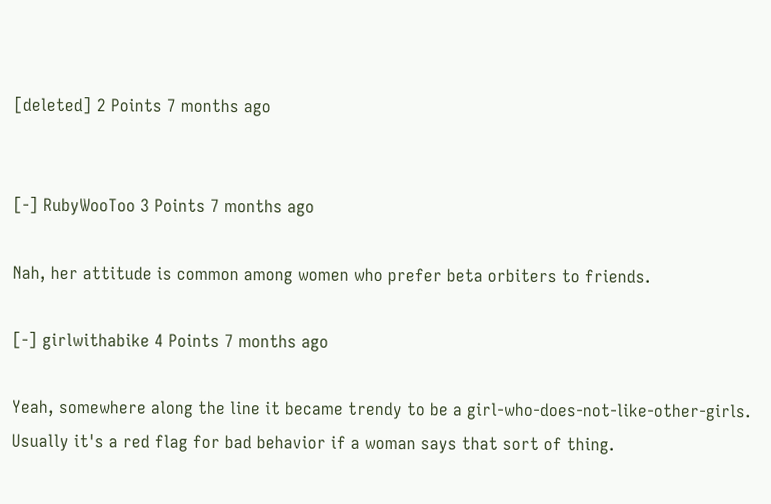[deleted] 2 Points 7 months ago


[-] RubyWooToo 3 Points 7 months ago

Nah, her attitude is common among women who prefer beta orbiters to friends.

[-] girlwithabike 4 Points 7 months ago

Yeah, somewhere along the line it became trendy to be a girl-who-does-not-like-other-girls. Usually it's a red flag for bad behavior if a woman says that sort of thing.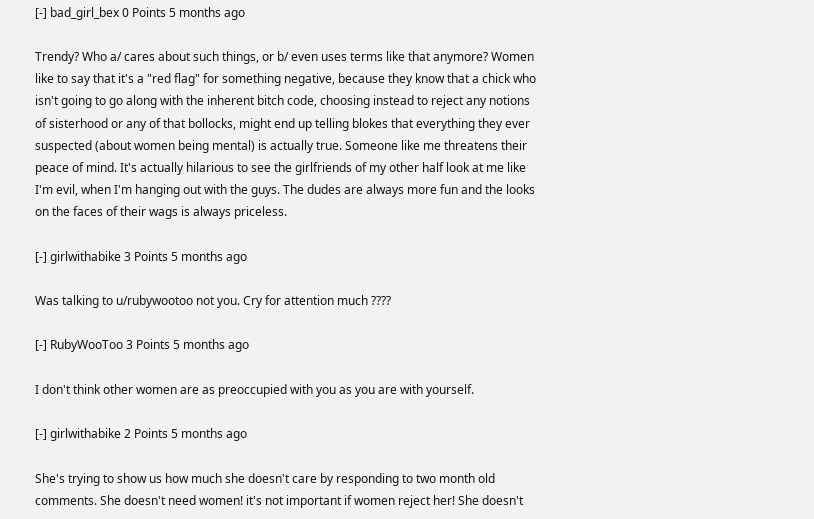[-] bad_girl_bex 0 Points 5 months ago

Trendy? Who a/ cares about such things, or b/ even uses terms like that anymore? Women like to say that it's a "red flag" for something negative, because they know that a chick who isn't going to go along with the inherent bitch code, choosing instead to reject any notions of sisterhood or any of that bollocks, might end up telling blokes that everything they ever suspected (about women being mental) is actually true. Someone like me threatens their peace of mind. It's actually hilarious to see the girlfriends of my other half look at me like I'm evil, when I'm hanging out with the guys. The dudes are always more fun and the looks on the faces of their wags is always priceless.

[-] girlwithabike 3 Points 5 months ago

Was talking to u/rubywootoo not you. Cry for attention much ????

[-] RubyWooToo 3 Points 5 months ago

I don't think other women are as preoccupied with you as you are with yourself.

[-] girlwithabike 2 Points 5 months ago

She's trying to show us how much she doesn't care by responding to two month old comments. She doesn't need women! it's not important if women reject her! She doesn't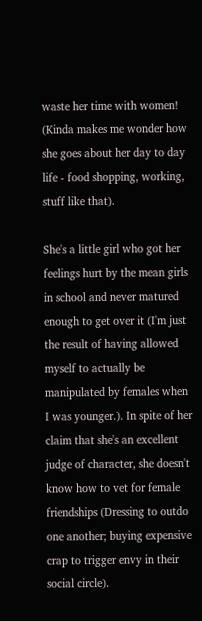waste her time with women! (Kinda makes me wonder how she goes about her day to day life - food shopping, working, stuff like that).

She's a little girl who got her feelings hurt by the mean girls in school and never matured enough to get over it (I'm just the result of having allowed myself to actually be manipulated by females when I was younger.). In spite of her claim that she's an excellent judge of character, she doesn't know how to vet for female friendships (Dressing to outdo one another; buying expensive crap to trigger envy in their social circle).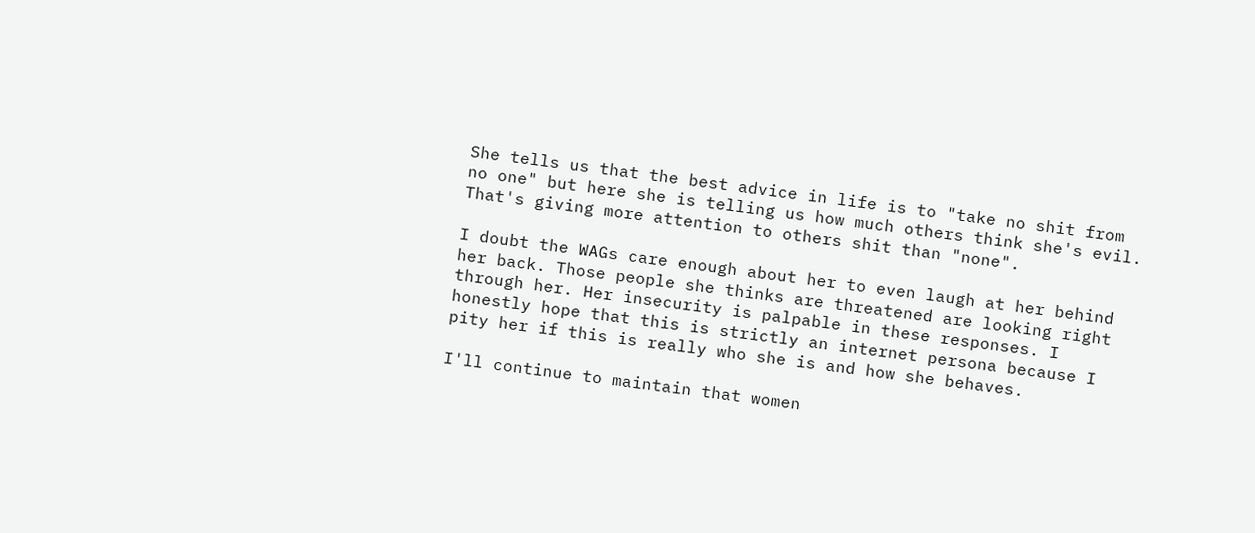She tells us that the best advice in life is to "take no shit from no one" but here she is telling us how much others think she's evil. That's giving more attention to others shit than "none".

I doubt the WAGs care enough about her to even laugh at her behind her back. Those people she thinks are threatened are looking right through her. Her insecurity is palpable in these responses. I honestly hope that this is strictly an internet persona because I pity her if this is really who she is and how she behaves.

I'll continue to maintain that women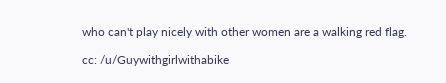who can't play nicely with other women are a walking red flag.

cc: /u/Guywithgirlwithabike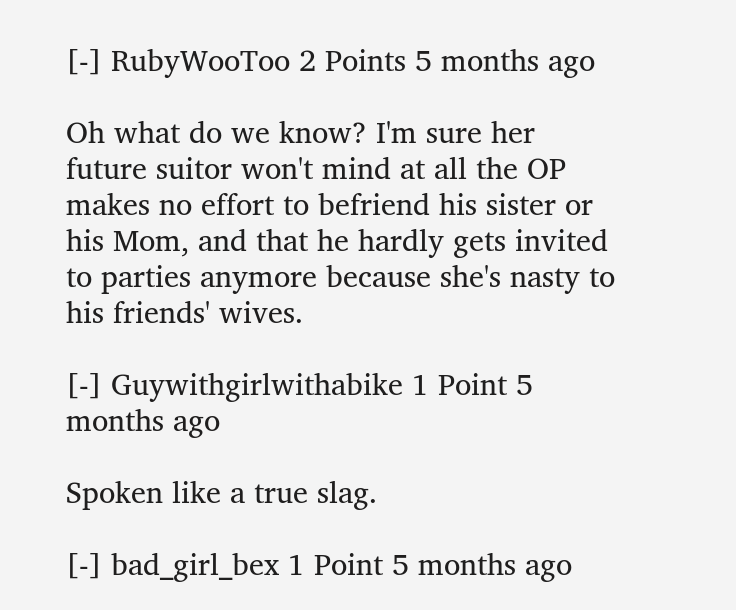[-] RubyWooToo 2 Points 5 months ago

Oh what do we know? I'm sure her future suitor won't mind at all the OP makes no effort to befriend his sister or his Mom, and that he hardly gets invited to parties anymore because she's nasty to his friends' wives.

[-] Guywithgirlwithabike 1 Point 5 months ago

Spoken like a true slag.

[-] bad_girl_bex 1 Point 5 months ago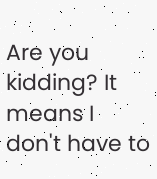Are you kidding? It means I don't have to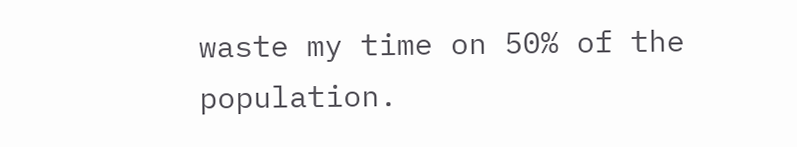waste my time on 50% of the population.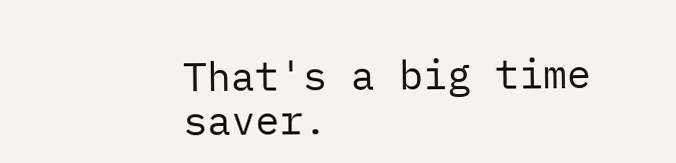That's a big time saver.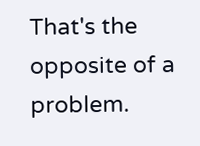That's the opposite of a problem.